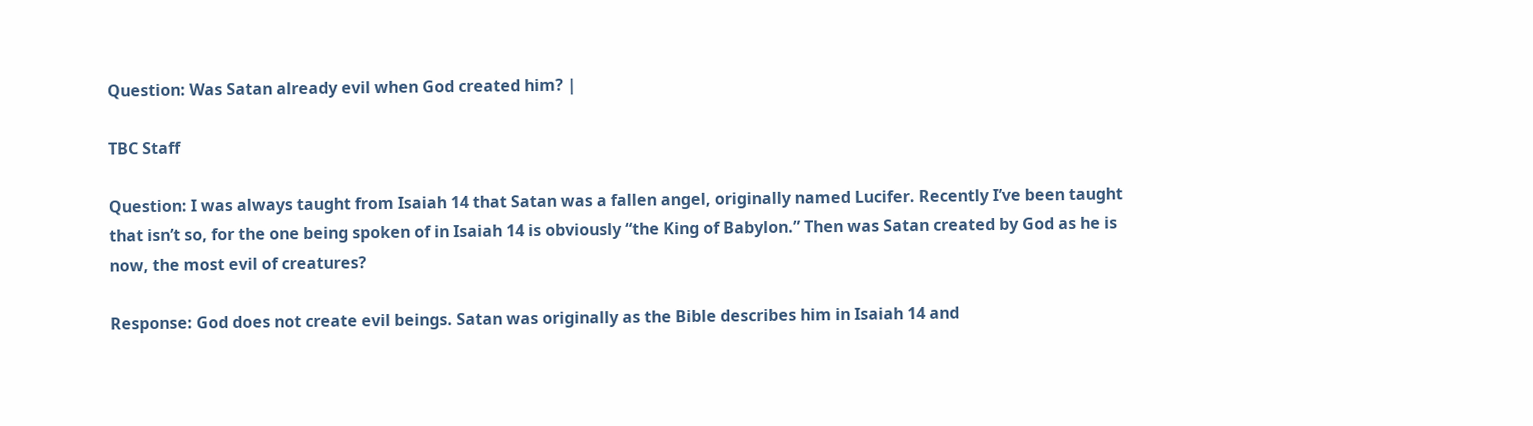Question: Was Satan already evil when God created him? |

TBC Staff

Question: I was always taught from Isaiah 14 that Satan was a fallen angel, originally named Lucifer. Recently I’ve been taught that isn’t so, for the one being spoken of in Isaiah 14 is obviously “the King of Babylon.” Then was Satan created by God as he is now, the most evil of creatures?

Response: God does not create evil beings. Satan was originally as the Bible describes him in Isaiah 14 and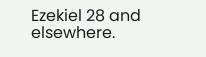Ezekiel 28 and elsewhere.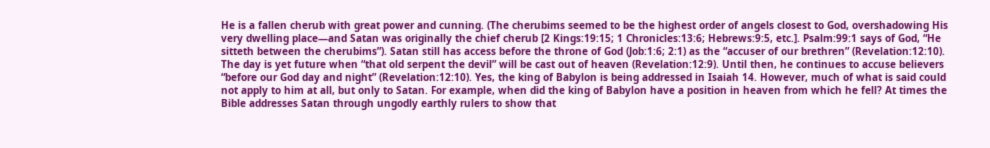He is a fallen cherub with great power and cunning. (The cherubims seemed to be the highest order of angels closest to God, overshadowing His very dwelling place—and Satan was originally the chief cherub [2 Kings:19:15; 1 Chronicles:13:6; Hebrews:9:5, etc.]. Psalm:99:1 says of God, “He sitteth between the cherubims”). Satan still has access before the throne of God (Job:1:6; 2:1) as the “accuser of our brethren” (Revelation:12:10). The day is yet future when “that old serpent the devil” will be cast out of heaven (Revelation:12:9). Until then, he continues to accuse believers “before our God day and night” (Revelation:12:10). Yes, the king of Babylon is being addressed in Isaiah 14. However, much of what is said could not apply to him at all, but only to Satan. For example, when did the king of Babylon have a position in heaven from which he fell? At times the Bible addresses Satan through ungodly earthly rulers to show that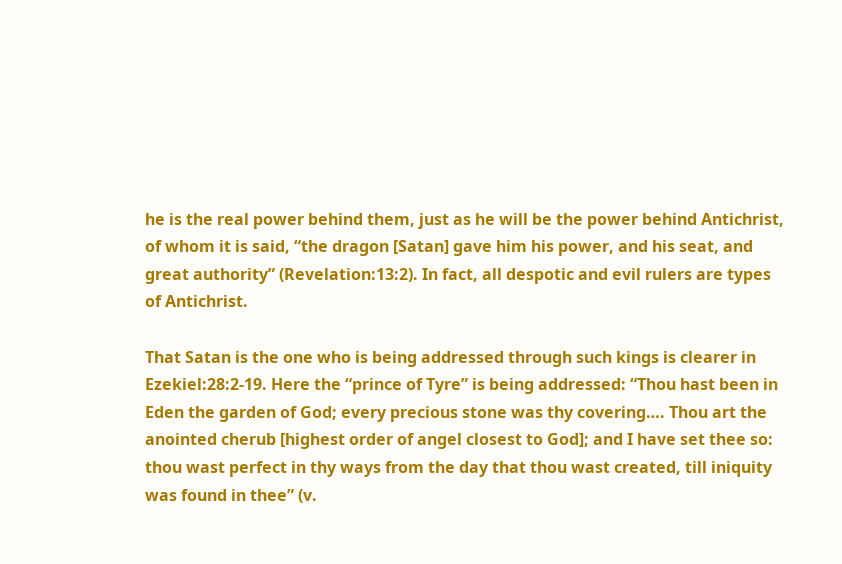he is the real power behind them, just as he will be the power behind Antichrist, of whom it is said, “the dragon [Satan] gave him his power, and his seat, and great authority” (Revelation:13:2). In fact, all despotic and evil rulers are types of Antichrist.

That Satan is the one who is being addressed through such kings is clearer in Ezekiel:28:2-19. Here the “prince of Tyre” is being addressed: “Thou hast been in Eden the garden of God; every precious stone was thy covering…. Thou art the anointed cherub [highest order of angel closest to God]; and I have set thee so: thou wast perfect in thy ways from the day that thou wast created, till iniquity was found in thee” (v.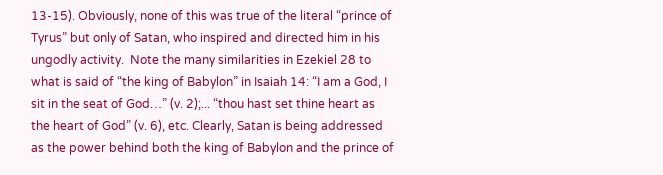13-15). Obviously, none of this was true of the literal “prince of Tyrus” but only of Satan, who inspired and directed him in his ungodly activity.  Note the many similarities in Ezekiel 28 to what is said of “the king of Babylon” in Isaiah 14: “I am a God, I sit in the seat of God…” (v. 2);... “thou hast set thine heart as the heart of God” (v. 6), etc. Clearly, Satan is being addressed as the power behind both the king of Babylon and the prince of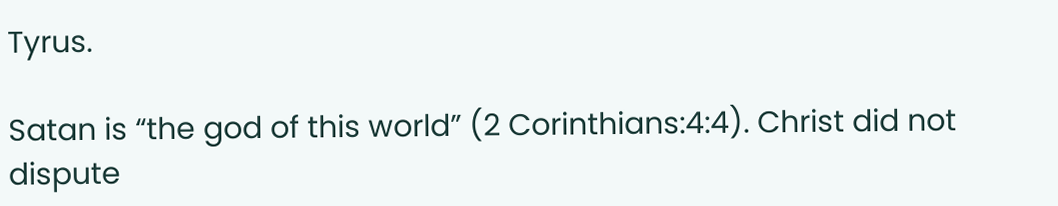Tyrus.

Satan is “the god of this world” (2 Corinthians:4:4). Christ did not dispute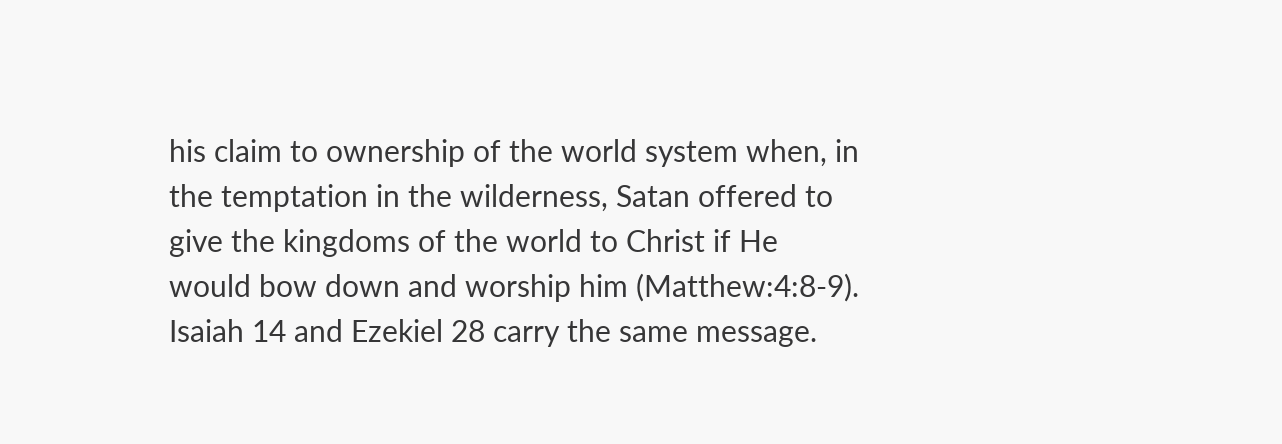his claim to ownership of the world system when, in the temptation in the wilderness, Satan offered to give the kingdoms of the world to Christ if He would bow down and worship him (Matthew:4:8-9). Isaiah 14 and Ezekiel 28 carry the same message.